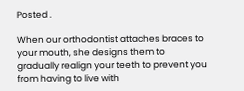Posted .

When our orthodontist attaches braces to your mouth, she designs them to gradually realign your teeth to prevent you from having to live with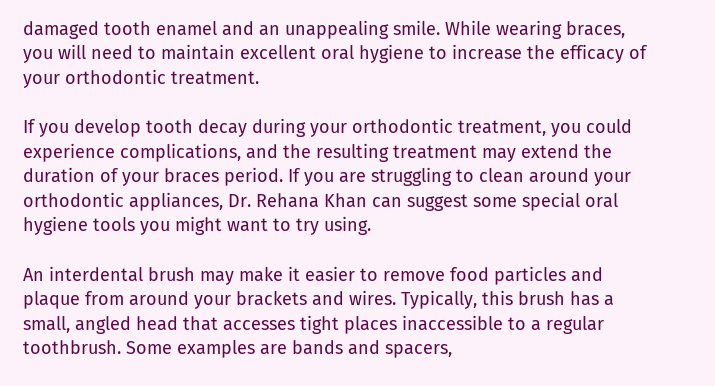damaged tooth enamel and an unappealing smile. While wearing braces, you will need to maintain excellent oral hygiene to increase the efficacy of your orthodontic treatment.

If you develop tooth decay during your orthodontic treatment, you could experience complications, and the resulting treatment may extend the duration of your braces period. If you are struggling to clean around your orthodontic appliances, Dr. Rehana Khan can suggest some special oral hygiene tools you might want to try using.

An interdental brush may make it easier to remove food particles and plaque from around your brackets and wires. Typically, this brush has a small, angled head that accesses tight places inaccessible to a regular toothbrush. Some examples are bands and spacers,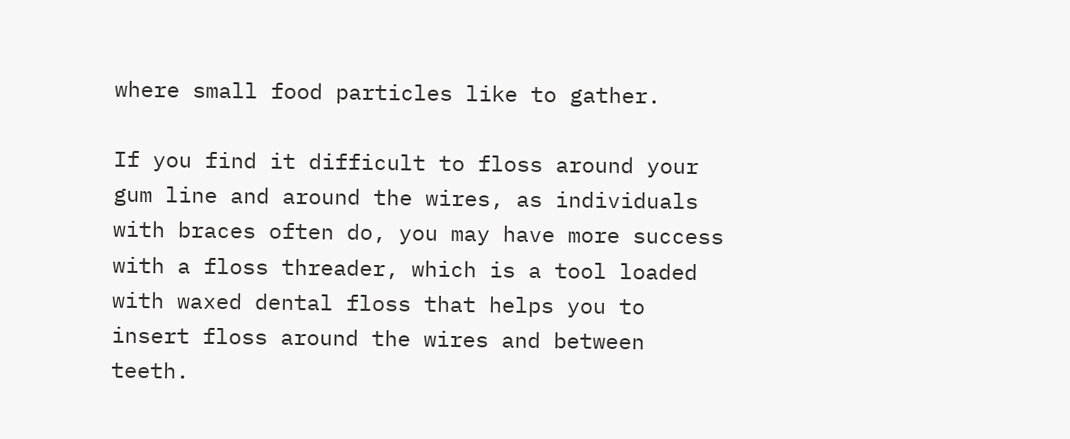where small food particles like to gather.

If you find it difficult to floss around your gum line and around the wires, as individuals with braces often do, you may have more success with a floss threader, which is a tool loaded with waxed dental floss that helps you to insert floss around the wires and between teeth.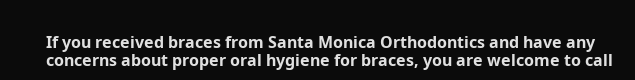If you received braces from Santa Monica Orthodontics and have any concerns about proper oral hygiene for braces, you are welcome to call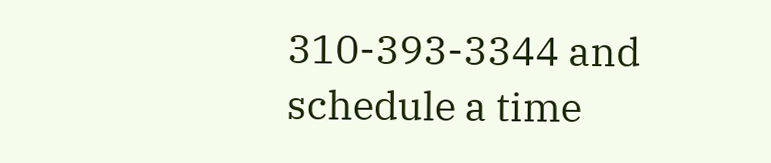310-393-3344 and schedule a time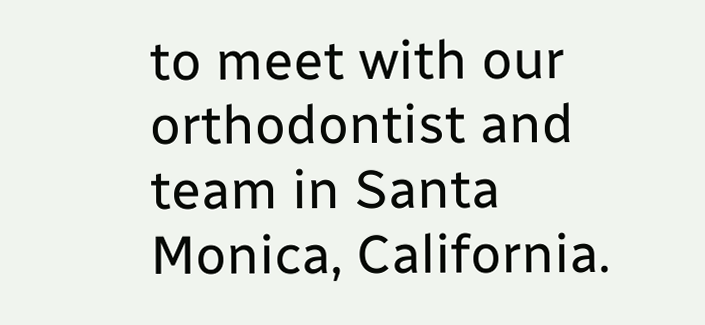to meet with our orthodontist and team in Santa Monica, California.